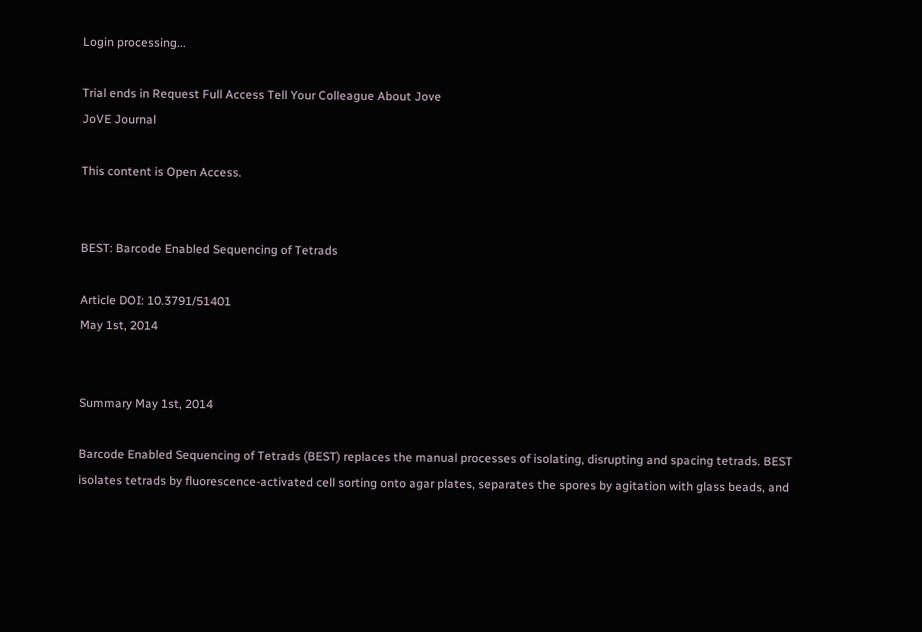Login processing...

Trial ends in Request Full Access Tell Your Colleague About Jove
JoVE Journal

This content is Open Access.


BEST: Barcode Enabled Sequencing of Tetrads

Article DOI: 10.3791/51401
May 1st, 2014


Summary May 1st, 2014

Barcode Enabled Sequencing of Tetrads (BEST) replaces the manual processes of isolating, disrupting and spacing tetrads. BEST isolates tetrads by fluorescence-activated cell sorting onto agar plates, separates the spores by agitation with glass beads, and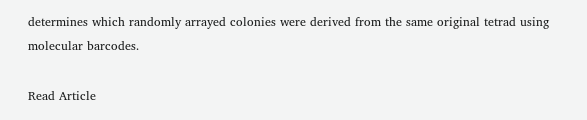determines which randomly arrayed colonies were derived from the same original tetrad using molecular barcodes.

Read Article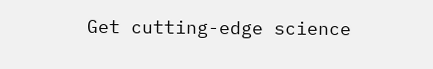Get cutting-edge science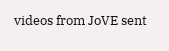videos from JoVE sent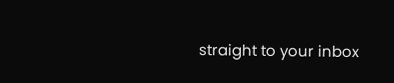straight to your inbox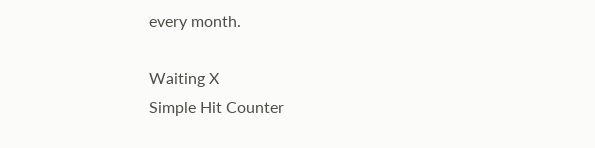every month.

Waiting X
Simple Hit Counter